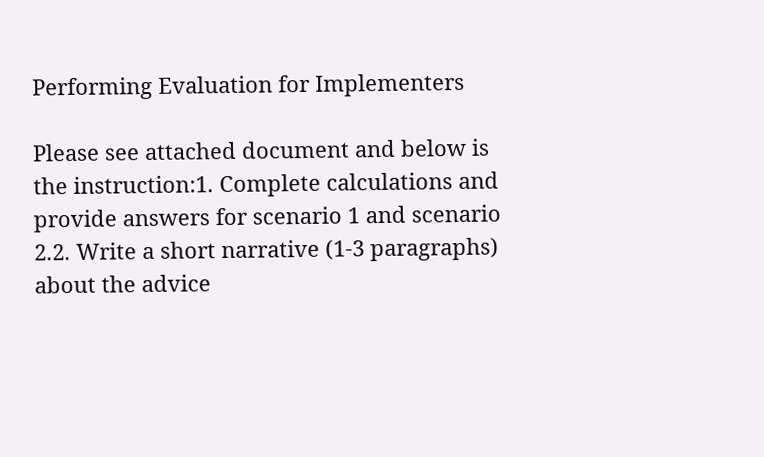Performing Evaluation for Implementers

Please see attached document and below is the instruction:1. Complete calculations and provide answers for scenario 1 and scenario 2.2. Write a short narrative (1-3 paragraphs) about the advice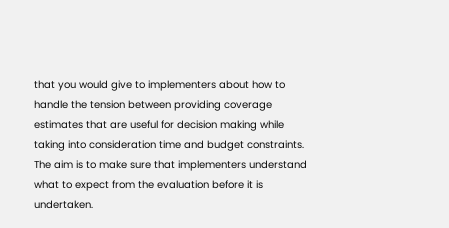that you would give to implementers about how to handle the tension between providing coverage estimates that are useful for decision making while taking into consideration time and budget constraints. The aim is to make sure that implementers understand what to expect from the evaluation before it is undertaken.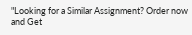"Looking for a Similar Assignment? Order now and Get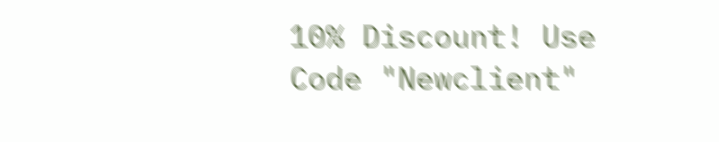10% Discount! Use Code "Newclient"